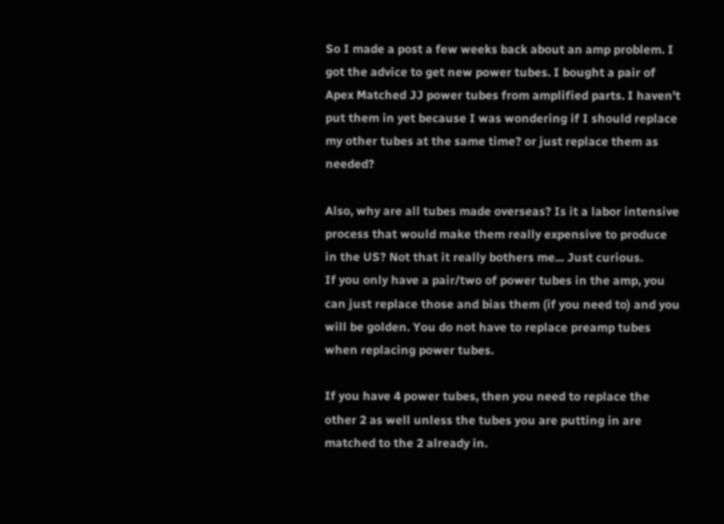So I made a post a few weeks back about an amp problem. I got the advice to get new power tubes. I bought a pair of Apex Matched JJ power tubes from amplified parts. I haven't put them in yet because I was wondering if I should replace my other tubes at the same time? or just replace them as needed?

Also, why are all tubes made overseas? Is it a labor intensive process that would make them really expensive to produce in the US? Not that it really bothers me... Just curious.
If you only have a pair/two of power tubes in the amp, you can just replace those and bias them (if you need to) and you will be golden. You do not have to replace preamp tubes when replacing power tubes.

If you have 4 power tubes, then you need to replace the other 2 as well unless the tubes you are putting in are matched to the 2 already in.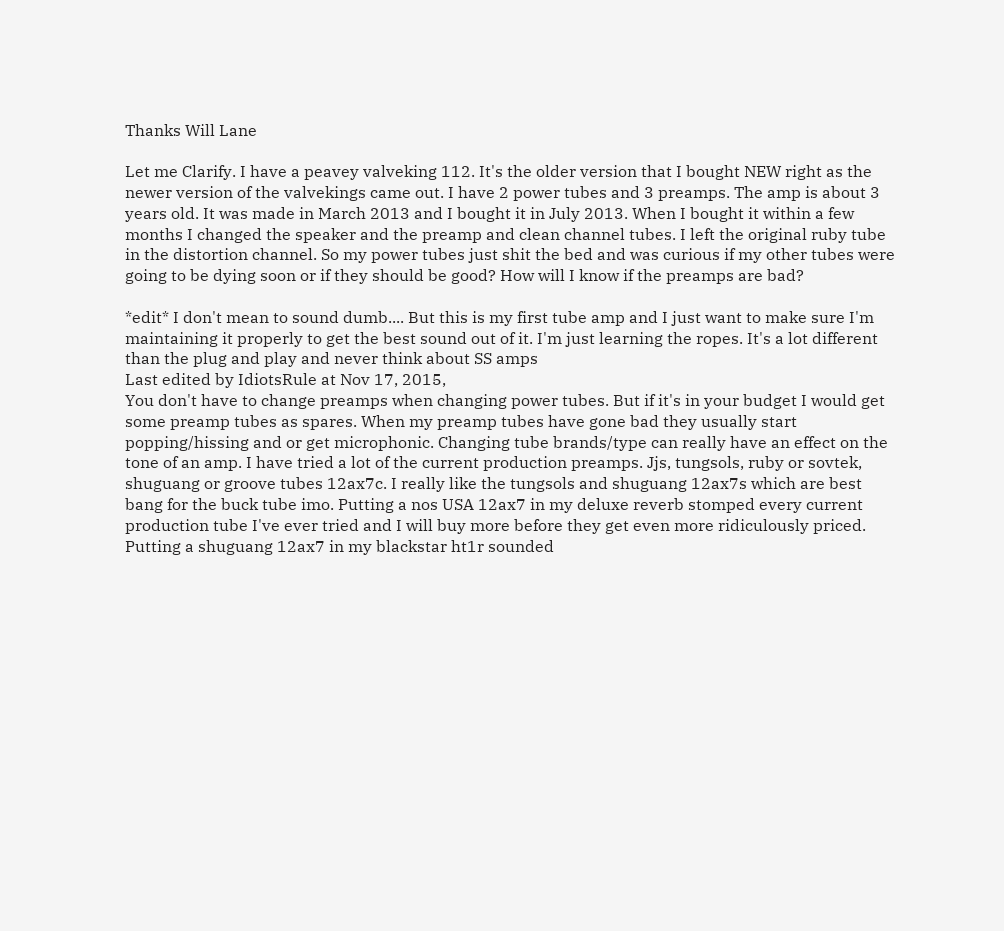Thanks Will Lane

Let me Clarify. I have a peavey valveking 112. It's the older version that I bought NEW right as the newer version of the valvekings came out. I have 2 power tubes and 3 preamps. The amp is about 3 years old. It was made in March 2013 and I bought it in July 2013. When I bought it within a few months I changed the speaker and the preamp and clean channel tubes. I left the original ruby tube in the distortion channel. So my power tubes just shit the bed and was curious if my other tubes were going to be dying soon or if they should be good? How will I know if the preamps are bad?

*edit* I don't mean to sound dumb.... But this is my first tube amp and I just want to make sure I'm maintaining it properly to get the best sound out of it. I'm just learning the ropes. It's a lot different than the plug and play and never think about SS amps
Last edited by IdiotsRule at Nov 17, 2015,
You don't have to change preamps when changing power tubes. But if it's in your budget I would get some preamp tubes as spares. When my preamp tubes have gone bad they usually start popping/hissing and or get microphonic. Changing tube brands/type can really have an effect on the tone of an amp. I have tried a lot of the current production preamps. Jjs, tungsols, ruby or sovtek, shuguang or groove tubes 12ax7c. I really like the tungsols and shuguang 12ax7s which are best bang for the buck tube imo. Putting a nos USA 12ax7 in my deluxe reverb stomped every current production tube I've ever tried and I will buy more before they get even more ridiculously priced. Putting a shuguang 12ax7 in my blackstar ht1r sounded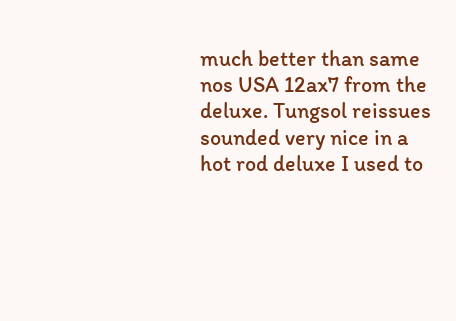much better than same nos USA 12ax7 from the deluxe. Tungsol reissues sounded very nice in a hot rod deluxe I used to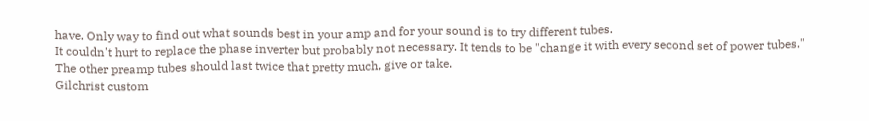have. Only way to find out what sounds best in your amp and for your sound is to try different tubes.
It couldn't hurt to replace the phase inverter but probably not necessary. It tends to be "change it with every second set of power tubes."
The other preamp tubes should last twice that pretty much, give or take.
Gilchrist custom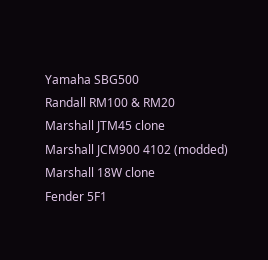Yamaha SBG500
Randall RM100 & RM20
Marshall JTM45 clone
Marshall JCM900 4102 (modded)
Marshall 18W clone
Fender 5F1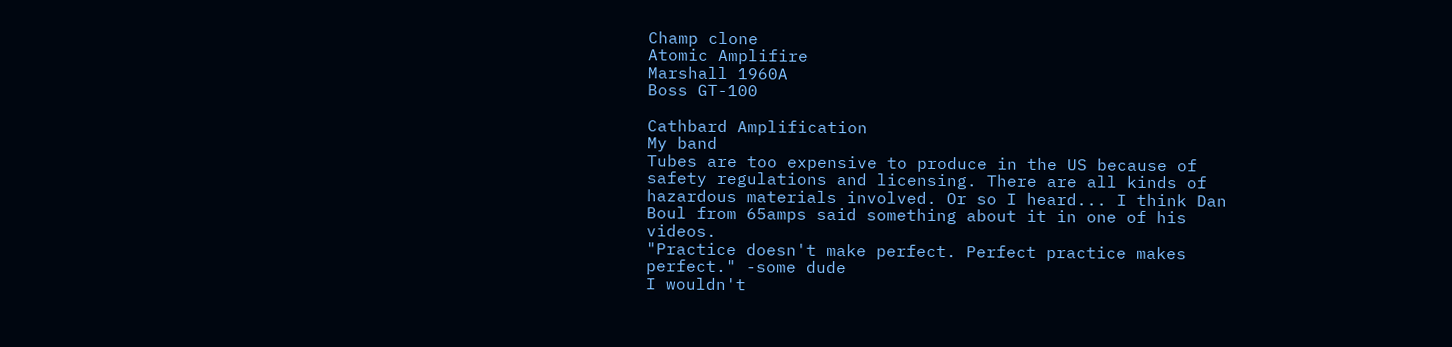Champ clone
Atomic Amplifire
Marshall 1960A
Boss GT-100

Cathbard Amplification
My band
Tubes are too expensive to produce in the US because of safety regulations and licensing. There are all kinds of hazardous materials involved. Or so I heard... I think Dan Boul from 65amps said something about it in one of his videos.
"Practice doesn't make perfect. Perfect practice makes perfect." -some dude
I wouldn't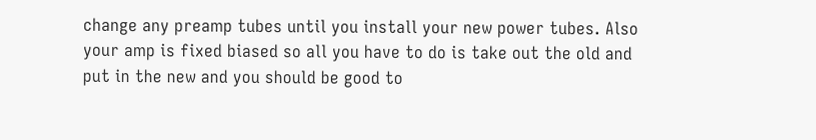change any preamp tubes until you install your new power tubes. Also your amp is fixed biased so all you have to do is take out the old and put in the new and you should be good to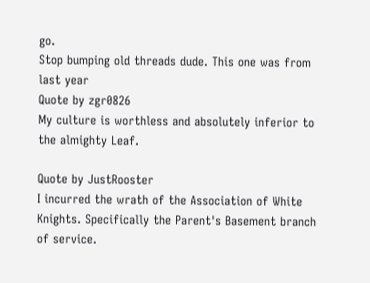go.
Stop bumping old threads dude. This one was from last year
Quote by zgr0826
My culture is worthless and absolutely inferior to the almighty Leaf.

Quote by JustRooster
I incurred the wrath of the Association of White Knights. Specifically the Parent's Basement branch of service.